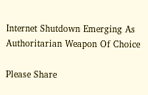Internet Shutdown Emerging As Authoritarian Weapon Of Choice

Please Share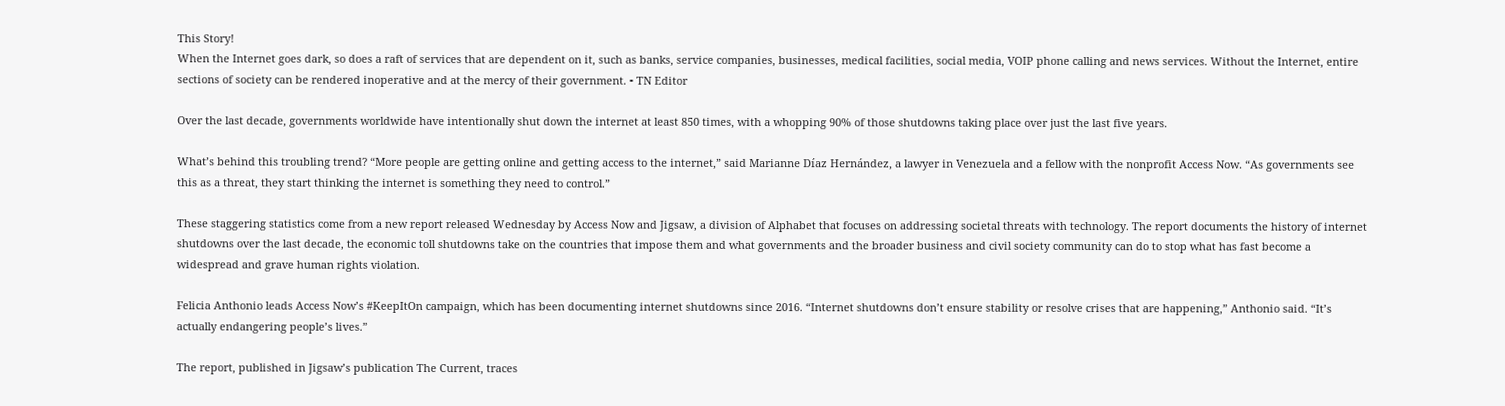This Story!
When the Internet goes dark, so does a raft of services that are dependent on it, such as banks, service companies, businesses, medical facilities, social media, VOIP phone calling and news services. Without the Internet, entire sections of society can be rendered inoperative and at the mercy of their government. ⁃ TN Editor

Over the last decade, governments worldwide have intentionally shut down the internet at least 850 times, with a whopping 90% of those shutdowns taking place over just the last five years.

What’s behind this troubling trend? “More people are getting online and getting access to the internet,” said Marianne Díaz Hernández, a lawyer in Venezuela and a fellow with the nonprofit Access Now. “As governments see this as a threat, they start thinking the internet is something they need to control.”

These staggering statistics come from a new report released Wednesday by Access Now and Jigsaw, a division of Alphabet that focuses on addressing societal threats with technology. The report documents the history of internet shutdowns over the last decade, the economic toll shutdowns take on the countries that impose them and what governments and the broader business and civil society community can do to stop what has fast become a widespread and grave human rights violation.

Felicia Anthonio leads Access Now’s #KeepItOn campaign, which has been documenting internet shutdowns since 2016. “Internet shutdowns don’t ensure stability or resolve crises that are happening,” Anthonio said. “It’s actually endangering people’s lives.”

The report, published in Jigsaw’s publication The Current, traces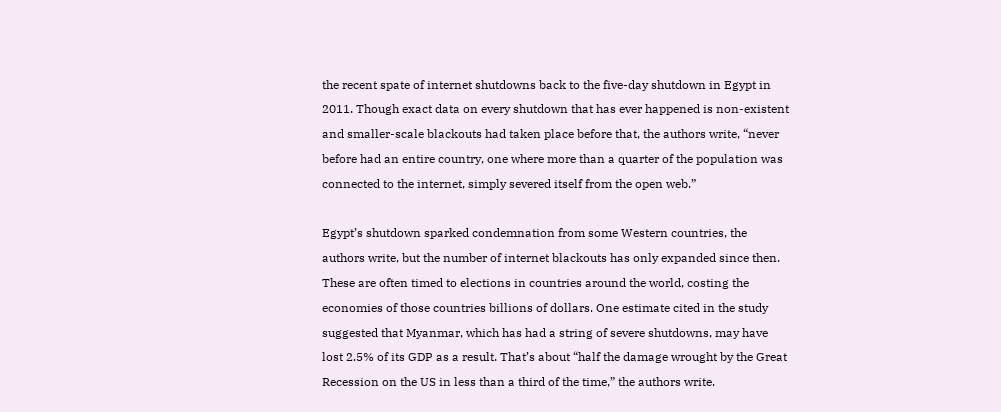the recent spate of internet shutdowns back to the five-day shutdown in Egypt in 2011. Though exact data on every shutdown that has ever happened is non-existent and smaller-scale blackouts had taken place before that, the authors write, “never before had an entire country, one where more than a quarter of the population was connected to the internet, simply severed itself from the open web.”

Egypt’s shutdown sparked condemnation from some Western countries, the authors write, but the number of internet blackouts has only expanded since then. These are often timed to elections in countries around the world, costing the economies of those countries billions of dollars. One estimate cited in the study suggested that Myanmar, which has had a string of severe shutdowns, may have lost 2.5% of its GDP as a result. That’s about “half the damage wrought by the Great Recession on the US in less than a third of the time,” the authors write.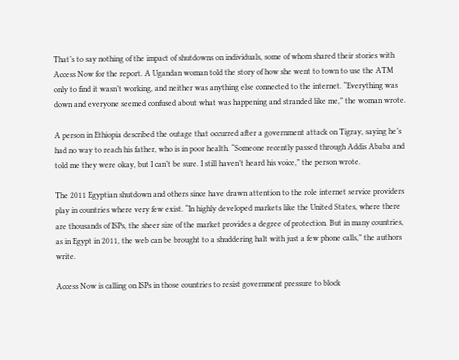That’s to say nothing of the impact of shutdowns on individuals, some of whom shared their stories with Access Now for the report. A Ugandan woman told the story of how she went to town to use the ATM only to find it wasn’t working, and neither was anything else connected to the internet. “Everything was down and everyone seemed confused about what was happening and stranded like me,” the woman wrote.

A person in Ethiopia described the outage that occurred after a government attack on Tigray, saying he’s had no way to reach his father, who is in poor health. “Someone recently passed through Addis Ababa and told me they were okay, but I can’t be sure. I still haven’t heard his voice,” the person wrote.

The 2011 Egyptian shutdown and others since have drawn attention to the role internet service providers play in countries where very few exist. “In highly developed markets like the United States, where there are thousands of ISPs, the sheer size of the market provides a degree of protection. But in many countries, as in Egypt in 2011, the web can be brought to a shuddering halt with just a few phone calls,” the authors write.

Access Now is calling on ISPs in those countries to resist government pressure to block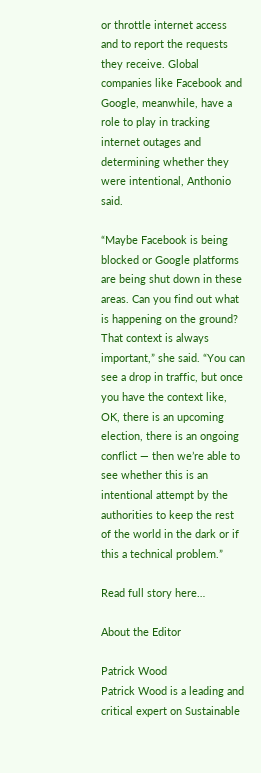or throttle internet access and to report the requests they receive. Global companies like Facebook and Google, meanwhile, have a role to play in tracking internet outages and determining whether they were intentional, Anthonio said.

“Maybe Facebook is being blocked or Google platforms are being shut down in these areas. Can you find out what is happening on the ground? That context is always important,” she said. “You can see a drop in traffic, but once you have the context like, OK, there is an upcoming election, there is an ongoing conflict — then we’re able to see whether this is an intentional attempt by the authorities to keep the rest of the world in the dark or if this a technical problem.”

Read full story here…

About the Editor

Patrick Wood
Patrick Wood is a leading and critical expert on Sustainable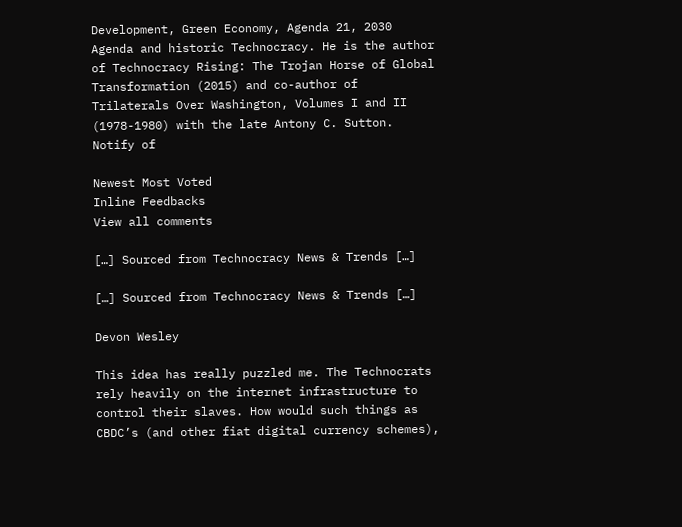Development, Green Economy, Agenda 21, 2030 Agenda and historic Technocracy. He is the author of Technocracy Rising: The Trojan Horse of Global Transformation (2015) and co-author of Trilaterals Over Washington, Volumes I and II (1978-1980) with the late Antony C. Sutton.
Notify of

Newest Most Voted
Inline Feedbacks
View all comments

[…] Sourced from Technocracy News & Trends […]

[…] Sourced from Technocracy News & Trends […]

Devon Wesley

This idea has really puzzled me. The Technocrats rely heavily on the internet infrastructure to control their slaves. How would such things as CBDC’s (and other fiat digital currency schemes),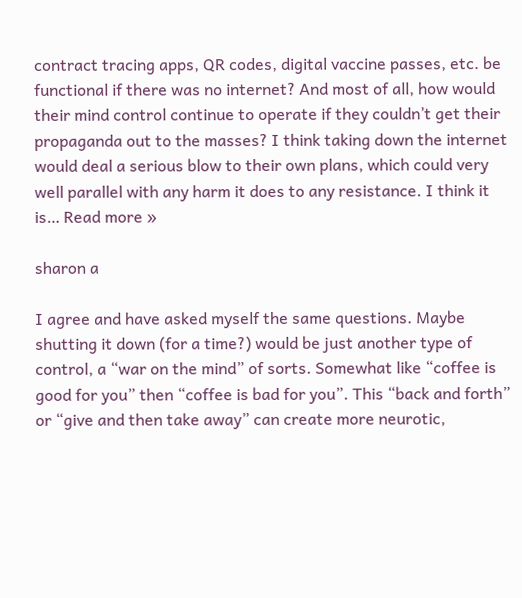contract tracing apps, QR codes, digital vaccine passes, etc. be functional if there was no internet? And most of all, how would their mind control continue to operate if they couldn’t get their propaganda out to the masses? I think taking down the internet would deal a serious blow to their own plans, which could very well parallel with any harm it does to any resistance. I think it is… Read more »

sharon a

I agree and have asked myself the same questions. Maybe shutting it down (for a time?) would be just another type of control, a “war on the mind” of sorts. Somewhat like “coffee is good for you” then “coffee is bad for you”. This “back and forth” or “give and then take away” can create more neurotic,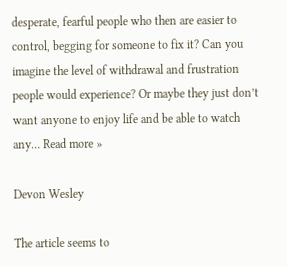desperate, fearful people who then are easier to control, begging for someone to fix it? Can you imagine the level of withdrawal and frustration people would experience? Or maybe they just don’t want anyone to enjoy life and be able to watch any… Read more »

Devon Wesley

The article seems to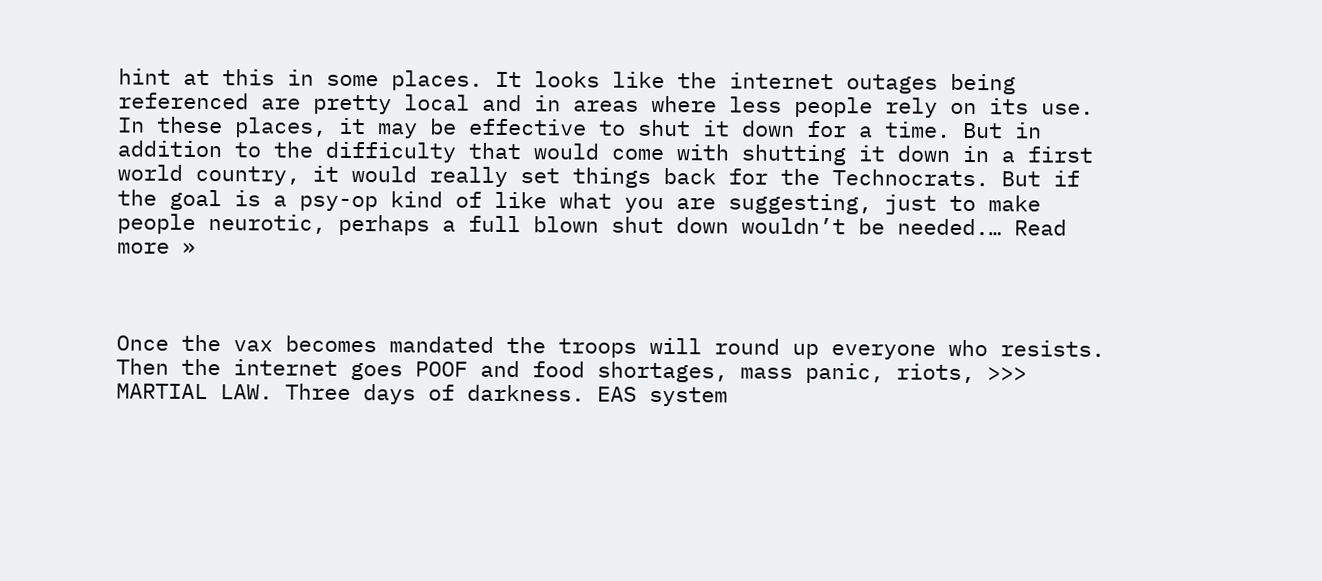hint at this in some places. It looks like the internet outages being referenced are pretty local and in areas where less people rely on its use. In these places, it may be effective to shut it down for a time. But in addition to the difficulty that would come with shutting it down in a first world country, it would really set things back for the Technocrats. But if the goal is a psy-op kind of like what you are suggesting, just to make people neurotic, perhaps a full blown shut down wouldn’t be needed.… Read more »



Once the vax becomes mandated the troops will round up everyone who resists. Then the internet goes POOF and food shortages, mass panic, riots, >>> MARTIAL LAW. Three days of darkness. EAS system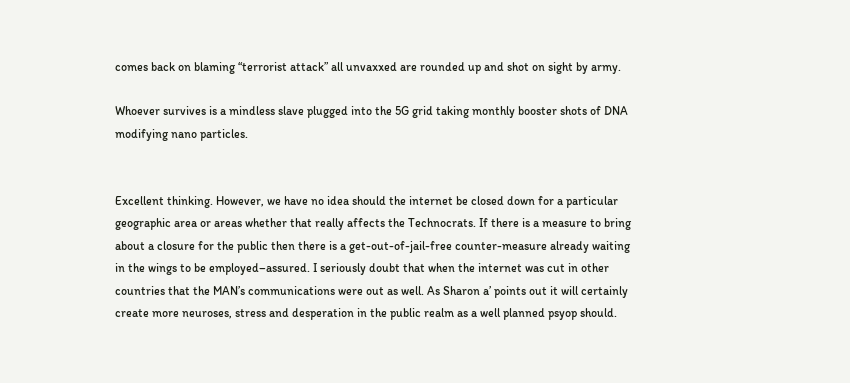comes back on blaming “terrorist attack” all unvaxxed are rounded up and shot on sight by army.

Whoever survives is a mindless slave plugged into the 5G grid taking monthly booster shots of DNA modifying nano particles.


Excellent thinking. However, we have no idea should the internet be closed down for a particular geographic area or areas whether that really affects the Technocrats. If there is a measure to bring about a closure for the public then there is a get-out-of-jail-free counter-measure already waiting in the wings to be employed–assured. I seriously doubt that when the internet was cut in other countries that the MAN’s communications were out as well. As Sharon a’ points out it will certainly create more neuroses, stress and desperation in the public realm as a well planned psyop should.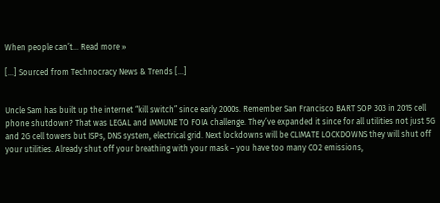When people can’t… Read more »

[…] Sourced from Technocracy News & Trends […]


Uncle Sam has built up the internet “kill switch” since early 2000s. Remember San Francisco BART SOP 303 in 2015 cell phone shutdown? That was LEGAL and IMMUNE TO FOIA challenge. They’ve expanded it since for all utilities not just 5G and 2G cell towers but ISPs, DNS system, electrical grid. Next lockdowns will be CLIMATE LOCKDOWNS they will shut off your utilities. Already shut off your breathing with your mask – you have too many CO2 emissions,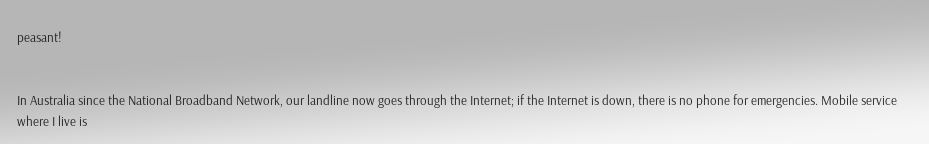peasant!


In Australia since the National Broadband Network, our landline now goes through the Internet; if the Internet is down, there is no phone for emergencies. Mobile service where I live is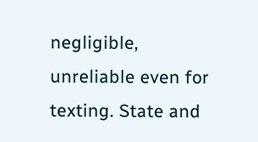negligible, unreliable even for texting. State and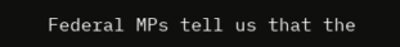Federal MPs tell us that the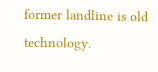former landline is old technology.